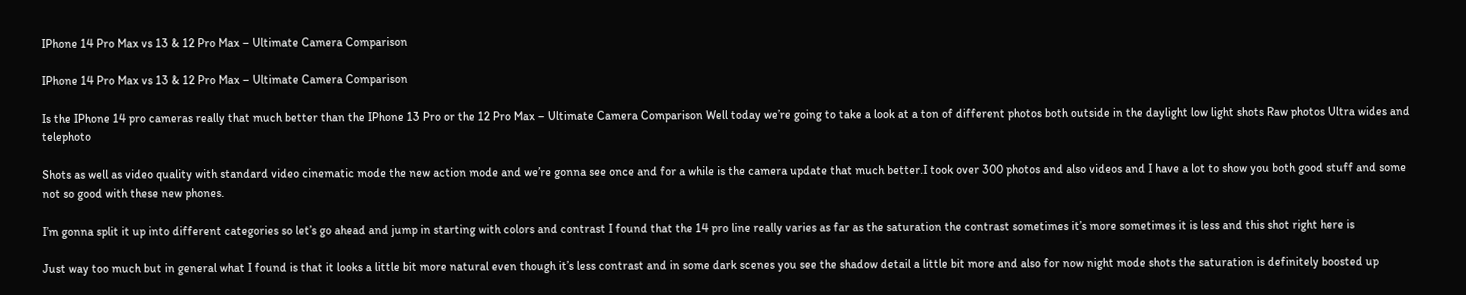IPhone 14 Pro Max vs 13 & 12 Pro Max – Ultimate Camera Comparison

IPhone 14 Pro Max vs 13 & 12 Pro Max – Ultimate Camera Comparison

Is the IPhone 14 pro cameras really that much better than the IPhone 13 Pro or the 12 Pro Max – Ultimate Camera Comparison Well today we’re going to take a look at a ton of different photos both outside in the daylight low light shots Raw photos Ultra wides and telephoto

Shots as well as video quality with standard video cinematic mode the new action mode and we’re gonna see once and for a while is the camera update that much better.I took over 300 photos and also videos and I have a lot to show you both good stuff and some not so good with these new phones.

I’m gonna split it up into different categories so let’s go ahead and jump in starting with colors and contrast I found that the 14 pro line really varies as far as the saturation the contrast sometimes it’s more sometimes it is less and this shot right here is

Just way too much but in general what I found is that it looks a little bit more natural even though it’s less contrast and in some dark scenes you see the shadow detail a little bit more and also for now night mode shots the saturation is definitely boosted up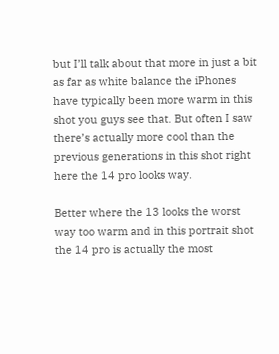but I’ll talk about that more in just a bit as far as white balance the iPhones have typically been more warm in this shot you guys see that. But often I saw there’s actually more cool than the previous generations in this shot right here the 14 pro looks way.

Better where the 13 looks the worst way too warm and in this portrait shot the 14 pro is actually the most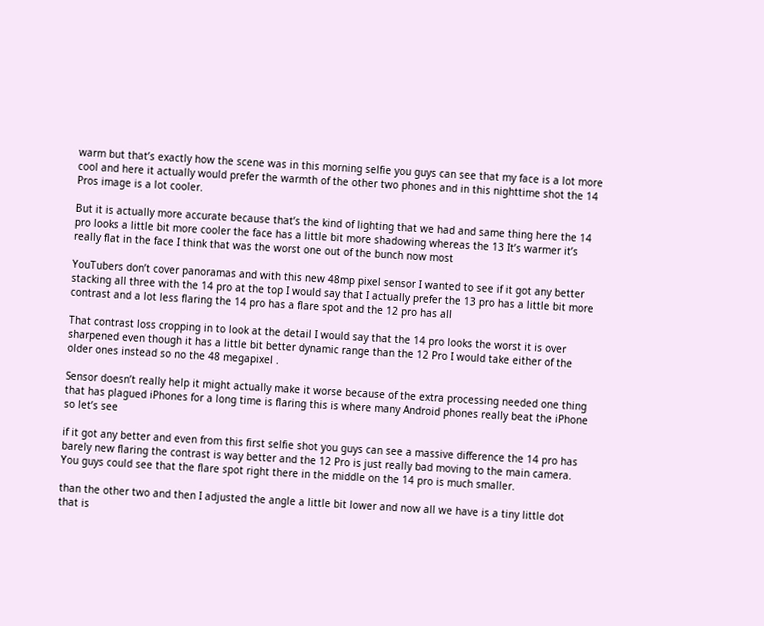warm but that’s exactly how the scene was in this morning selfie you guys can see that my face is a lot more cool and here it actually would prefer the warmth of the other two phones and in this nighttime shot the 14 Pros image is a lot cooler.

But it is actually more accurate because that’s the kind of lighting that we had and same thing here the 14 pro looks a little bit more cooler the face has a little bit more shadowing whereas the 13 It’s warmer it’s really flat in the face I think that was the worst one out of the bunch now most

YouTubers don’t cover panoramas and with this new 48mp pixel sensor I wanted to see if it got any better stacking all three with the 14 pro at the top I would say that I actually prefer the 13 pro has a little bit more contrast and a lot less flaring the 14 pro has a flare spot and the 12 pro has all

That contrast loss cropping in to look at the detail I would say that the 14 pro looks the worst it is over sharpened even though it has a little bit better dynamic range than the 12 Pro I would take either of the older ones instead so no the 48 megapixel .

Sensor doesn’t really help it might actually make it worse because of the extra processing needed one thing that has plagued iPhones for a long time is flaring this is where many Android phones really beat the iPhone so let’s see

if it got any better and even from this first selfie shot you guys can see a massive difference the 14 pro has barely new flaring the contrast is way better and the 12 Pro is just really bad moving to the main camera. You guys could see that the flare spot right there in the middle on the 14 pro is much smaller.

than the other two and then I adjusted the angle a little bit lower and now all we have is a tiny little dot that is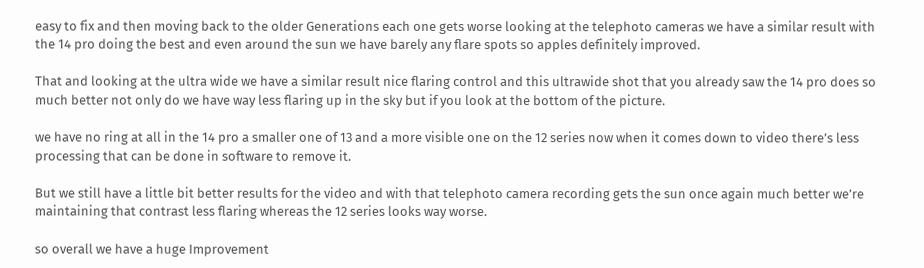easy to fix and then moving back to the older Generations each one gets worse looking at the telephoto cameras we have a similar result with the 14 pro doing the best and even around the sun we have barely any flare spots so apples definitely improved.

That and looking at the ultra wide we have a similar result nice flaring control and this ultrawide shot that you already saw the 14 pro does so much better not only do we have way less flaring up in the sky but if you look at the bottom of the picture.

we have no ring at all in the 14 pro a smaller one of 13 and a more visible one on the 12 series now when it comes down to video there’s less processing that can be done in software to remove it.

But we still have a little bit better results for the video and with that telephoto camera recording gets the sun once again much better we’re maintaining that contrast less flaring whereas the 12 series looks way worse.

so overall we have a huge Improvement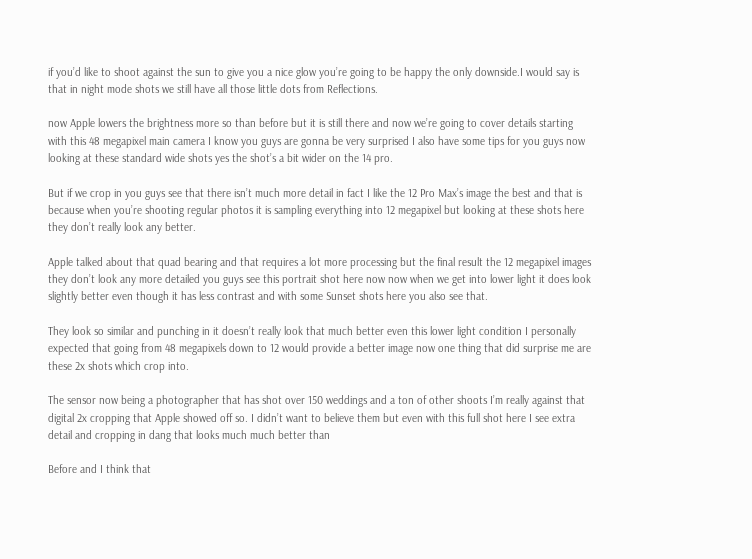if you’d like to shoot against the sun to give you a nice glow you’re going to be happy the only downside.I would say is that in night mode shots we still have all those little dots from Reflections.

now Apple lowers the brightness more so than before but it is still there and now we’re going to cover details starting with this 48 megapixel main camera I know you guys are gonna be very surprised I also have some tips for you guys now looking at these standard wide shots yes the shot’s a bit wider on the 14 pro.

But if we crop in you guys see that there isn’t much more detail in fact I like the 12 Pro Max’s image the best and that is because when you’re shooting regular photos it is sampling everything into 12 megapixel but looking at these shots here they don’t really look any better.

Apple talked about that quad bearing and that requires a lot more processing but the final result the 12 megapixel images they don’t look any more detailed you guys see this portrait shot here now now when we get into lower light it does look slightly better even though it has less contrast and with some Sunset shots here you also see that.

They look so similar and punching in it doesn’t really look that much better even this lower light condition I personally expected that going from 48 megapixels down to 12 would provide a better image now one thing that did surprise me are these 2x shots which crop into.

The sensor now being a photographer that has shot over 150 weddings and a ton of other shoots I’m really against that digital 2x cropping that Apple showed off so. I didn’t want to believe them but even with this full shot here I see extra detail and cropping in dang that looks much much better than

Before and I think that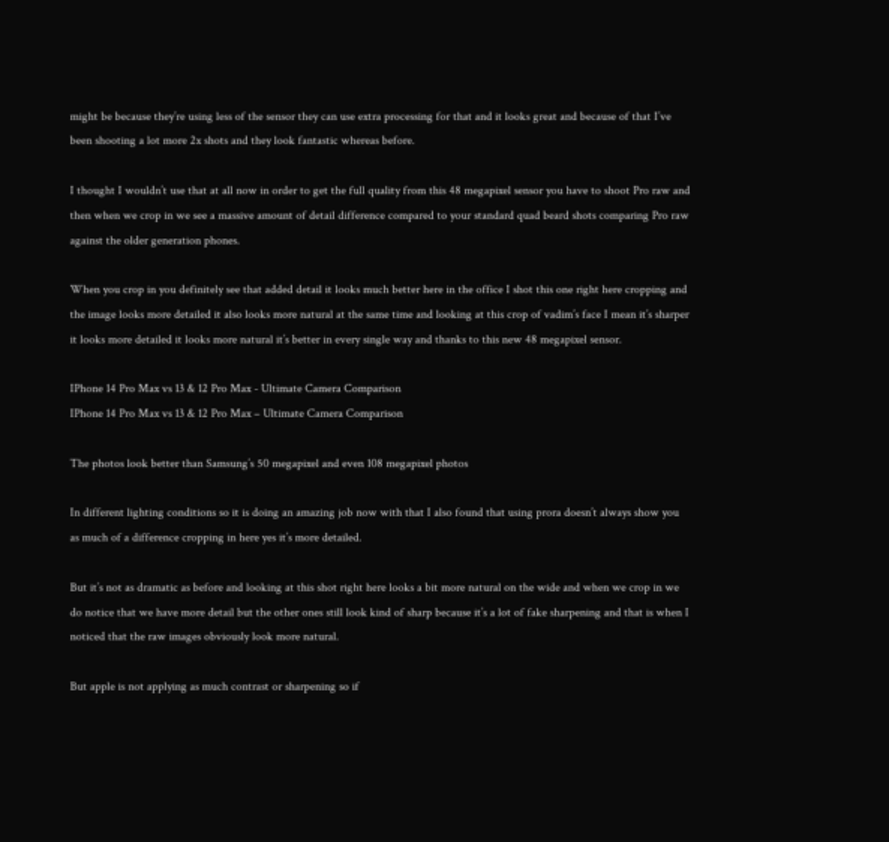might be because they’re using less of the sensor they can use extra processing for that and it looks great and because of that I’ve been shooting a lot more 2x shots and they look fantastic whereas before.

I thought I wouldn’t use that at all now in order to get the full quality from this 48 megapixel sensor you have to shoot Pro raw and then when we crop in we see a massive amount of detail difference compared to your standard quad beard shots comparing Pro raw against the older generation phones.

When you crop in you definitely see that added detail it looks much better here in the office I shot this one right here cropping and the image looks more detailed it also looks more natural at the same time and looking at this crop of vadim’s face I mean it’s sharper it looks more detailed it looks more natural it’s better in every single way and thanks to this new 48 megapixel sensor.

IPhone 14 Pro Max vs 13 & 12 Pro Max - Ultimate Camera Comparison
IPhone 14 Pro Max vs 13 & 12 Pro Max – Ultimate Camera Comparison

The photos look better than Samsung’s 50 megapixel and even 108 megapixel photos

In different lighting conditions so it is doing an amazing job now with that I also found that using prora doesn’t always show you as much of a difference cropping in here yes it’s more detailed.

But it’s not as dramatic as before and looking at this shot right here looks a bit more natural on the wide and when we crop in we do notice that we have more detail but the other ones still look kind of sharp because it’s a lot of fake sharpening and that is when I noticed that the raw images obviously look more natural.

But apple is not applying as much contrast or sharpening so if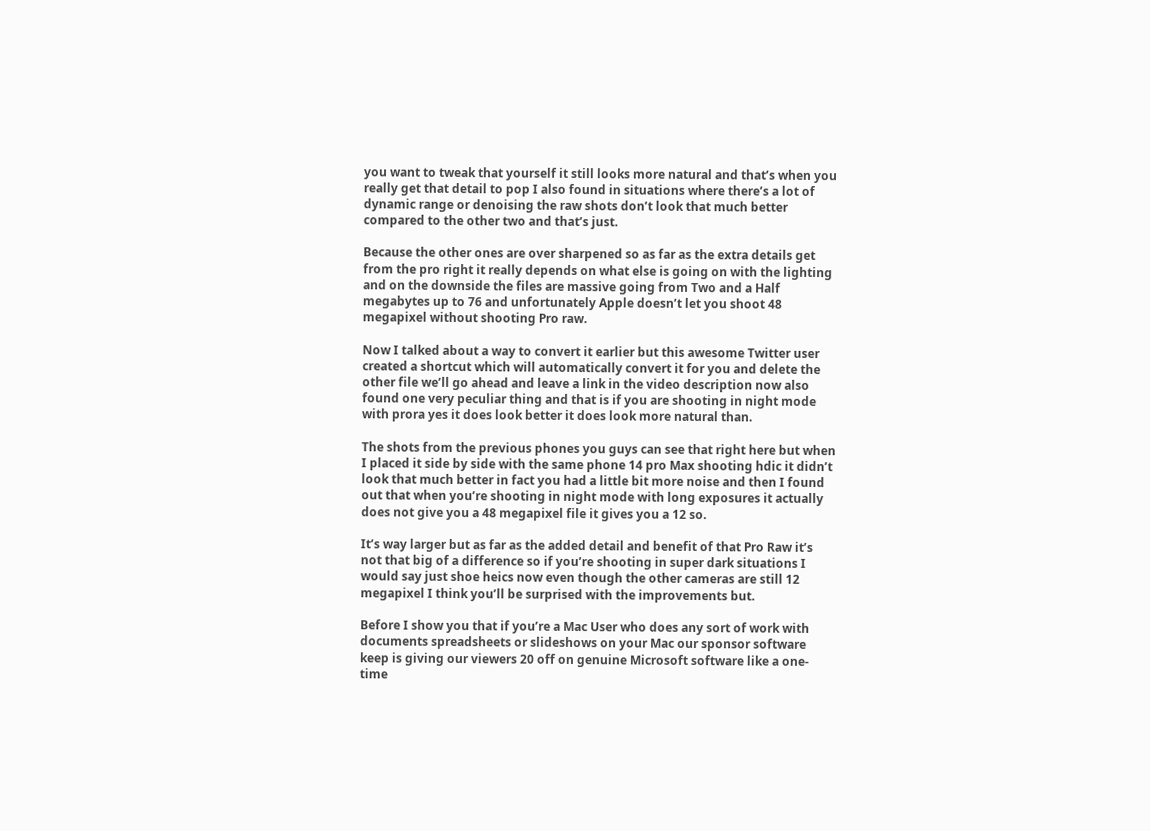you want to tweak that yourself it still looks more natural and that’s when you really get that detail to pop I also found in situations where there’s a lot of dynamic range or denoising the raw shots don’t look that much better compared to the other two and that’s just.

Because the other ones are over sharpened so as far as the extra details get from the pro right it really depends on what else is going on with the lighting and on the downside the files are massive going from Two and a Half megabytes up to 76 and unfortunately Apple doesn’t let you shoot 48 megapixel without shooting Pro raw.

Now I talked about a way to convert it earlier but this awesome Twitter user created a shortcut which will automatically convert it for you and delete the other file we’ll go ahead and leave a link in the video description now also found one very peculiar thing and that is if you are shooting in night mode with prora yes it does look better it does look more natural than.

The shots from the previous phones you guys can see that right here but when I placed it side by side with the same phone 14 pro Max shooting hdic it didn’t look that much better in fact you had a little bit more noise and then I found out that when you’re shooting in night mode with long exposures it actually does not give you a 48 megapixel file it gives you a 12 so.

It’s way larger but as far as the added detail and benefit of that Pro Raw it’s not that big of a difference so if you’re shooting in super dark situations I would say just shoe heics now even though the other cameras are still 12 megapixel I think you’ll be surprised with the improvements but.

Before I show you that if you’re a Mac User who does any sort of work with documents spreadsheets or slideshows on your Mac our sponsor software keep is giving our viewers 20 off on genuine Microsoft software like a one-time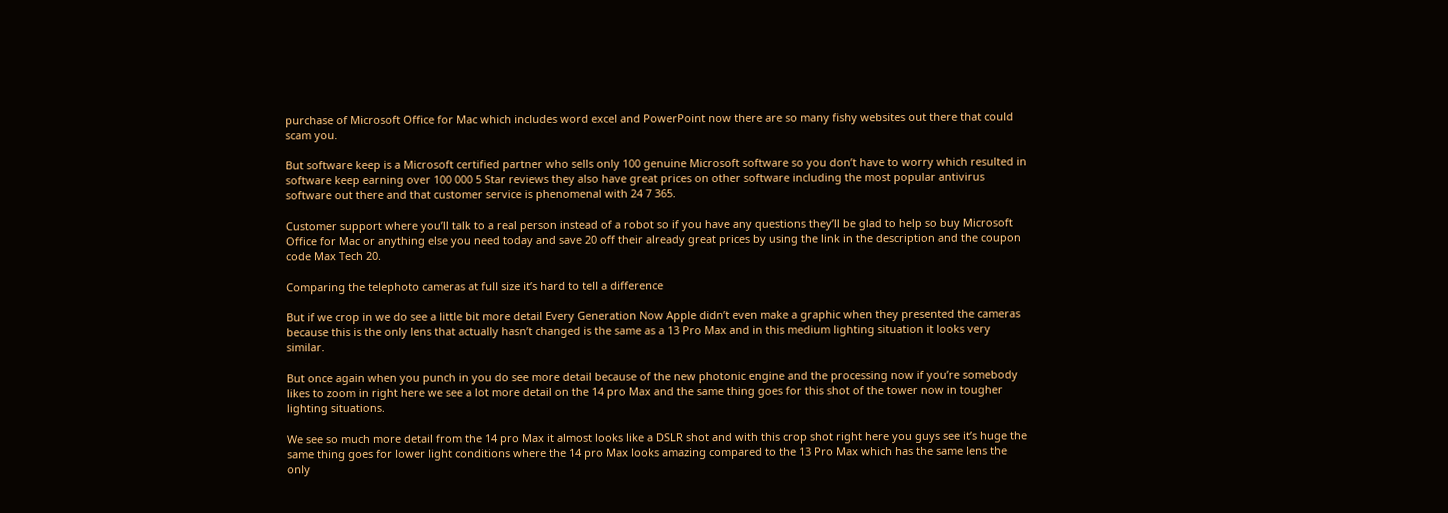purchase of Microsoft Office for Mac which includes word excel and PowerPoint now there are so many fishy websites out there that could scam you.

But software keep is a Microsoft certified partner who sells only 100 genuine Microsoft software so you don’t have to worry which resulted in software keep earning over 100 000 5 Star reviews they also have great prices on other software including the most popular antivirus software out there and that customer service is phenomenal with 24 7 365.

Customer support where you’ll talk to a real person instead of a robot so if you have any questions they’ll be glad to help so buy Microsoft Office for Mac or anything else you need today and save 20 off their already great prices by using the link in the description and the coupon code Max Tech 20.

Comparing the telephoto cameras at full size it’s hard to tell a difference

But if we crop in we do see a little bit more detail Every Generation Now Apple didn’t even make a graphic when they presented the cameras because this is the only lens that actually hasn’t changed is the same as a 13 Pro Max and in this medium lighting situation it looks very similar.

But once again when you punch in you do see more detail because of the new photonic engine and the processing now if you’re somebody likes to zoom in right here we see a lot more detail on the 14 pro Max and the same thing goes for this shot of the tower now in tougher lighting situations.

We see so much more detail from the 14 pro Max it almost looks like a DSLR shot and with this crop shot right here you guys see it’s huge the same thing goes for lower light conditions where the 14 pro Max looks amazing compared to the 13 Pro Max which has the same lens the only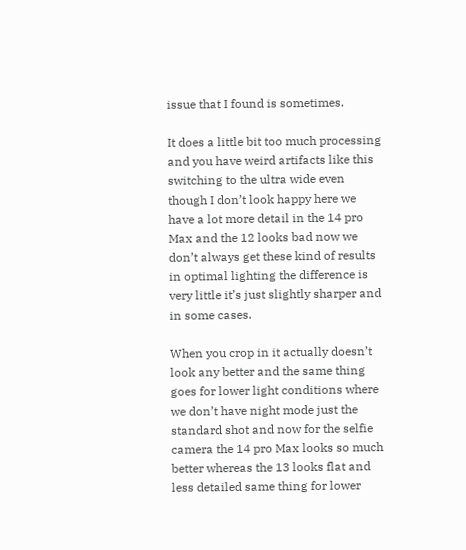issue that I found is sometimes.

It does a little bit too much processing and you have weird artifacts like this switching to the ultra wide even though I don’t look happy here we have a lot more detail in the 14 pro Max and the 12 looks bad now we don’t always get these kind of results in optimal lighting the difference is very little it’s just slightly sharper and in some cases.

When you crop in it actually doesn’t look any better and the same thing goes for lower light conditions where we don’t have night mode just the standard shot and now for the selfie camera the 14 pro Max looks so much better whereas the 13 looks flat and less detailed same thing for lower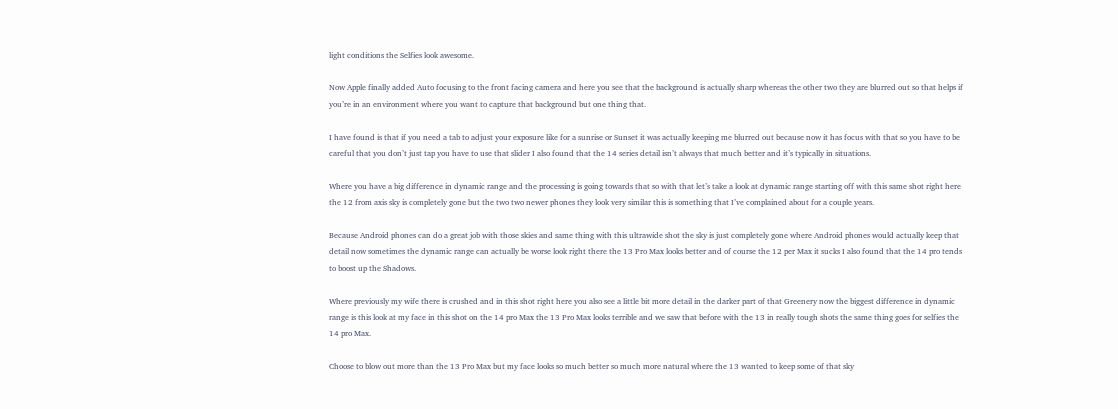light conditions the Selfies look awesome.

Now Apple finally added Auto focusing to the front facing camera and here you see that the background is actually sharp whereas the other two they are blurred out so that helps if you’re in an environment where you want to capture that background but one thing that.

I have found is that if you need a tab to adjust your exposure like for a sunrise or Sunset it was actually keeping me blurred out because now it has focus with that so you have to be careful that you don’t just tap you have to use that slider I also found that the 14 series detail isn’t always that much better and it’s typically in situations.

Where you have a big difference in dynamic range and the processing is going towards that so with that let’s take a look at dynamic range starting off with this same shot right here the 12 from axis sky is completely gone but the two two newer phones they look very similar this is something that I’ve complained about for a couple years.

Because Android phones can do a great job with those skies and same thing with this ultrawide shot the sky is just completely gone where Android phones would actually keep that detail now sometimes the dynamic range can actually be worse look right there the 13 Pro Max looks better and of course the 12 per Max it sucks I also found that the 14 pro tends to boost up the Shadows.

Where previously my wife there is crushed and in this shot right here you also see a little bit more detail in the darker part of that Greenery now the biggest difference in dynamic range is this look at my face in this shot on the 14 pro Max the 13 Pro Max looks terrible and we saw that before with the 13 in really tough shots the same thing goes for selfies the 14 pro Max.

Choose to blow out more than the 13 Pro Max but my face looks so much better so much more natural where the 13 wanted to keep some of that sky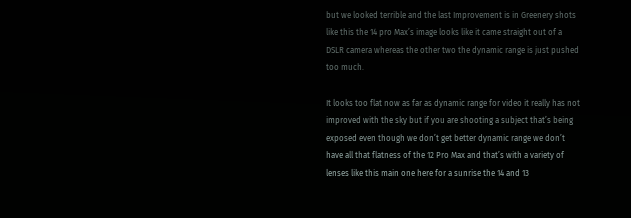but we looked terrible and the last Improvement is in Greenery shots like this the 14 pro Max’s image looks like it came straight out of a DSLR camera whereas the other two the dynamic range is just pushed too much.

It looks too flat now as far as dynamic range for video it really has not improved with the sky but if you are shooting a subject that’s being exposed even though we don’t get better dynamic range we don’t have all that flatness of the 12 Pro Max and that’s with a variety of lenses like this main one here for a sunrise the 14 and 13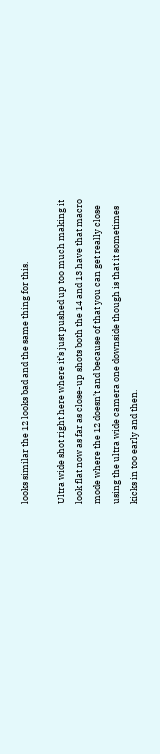looks similar the 12 looks bad and the same thing for this.

Ultra wide shot right here where it’s just pushed up too much making it look flat now as far as close-up shots both the 14 and 13 have that macro mode where the 12 doesn’t and because of that you can get really close using the ultra wide camera one downside though is that it sometimes kicks in too early and then.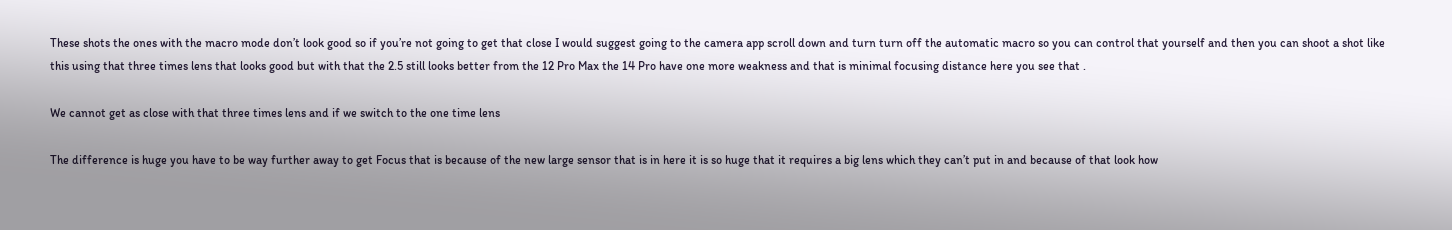These shots the ones with the macro mode don’t look good so if you’re not going to get that close I would suggest going to the camera app scroll down and turn turn off the automatic macro so you can control that yourself and then you can shoot a shot like this using that three times lens that looks good but with that the 2.5 still looks better from the 12 Pro Max the 14 Pro have one more weakness and that is minimal focusing distance here you see that .

We cannot get as close with that three times lens and if we switch to the one time lens

The difference is huge you have to be way further away to get Focus that is because of the new large sensor that is in here it is so huge that it requires a big lens which they can’t put in and because of that look how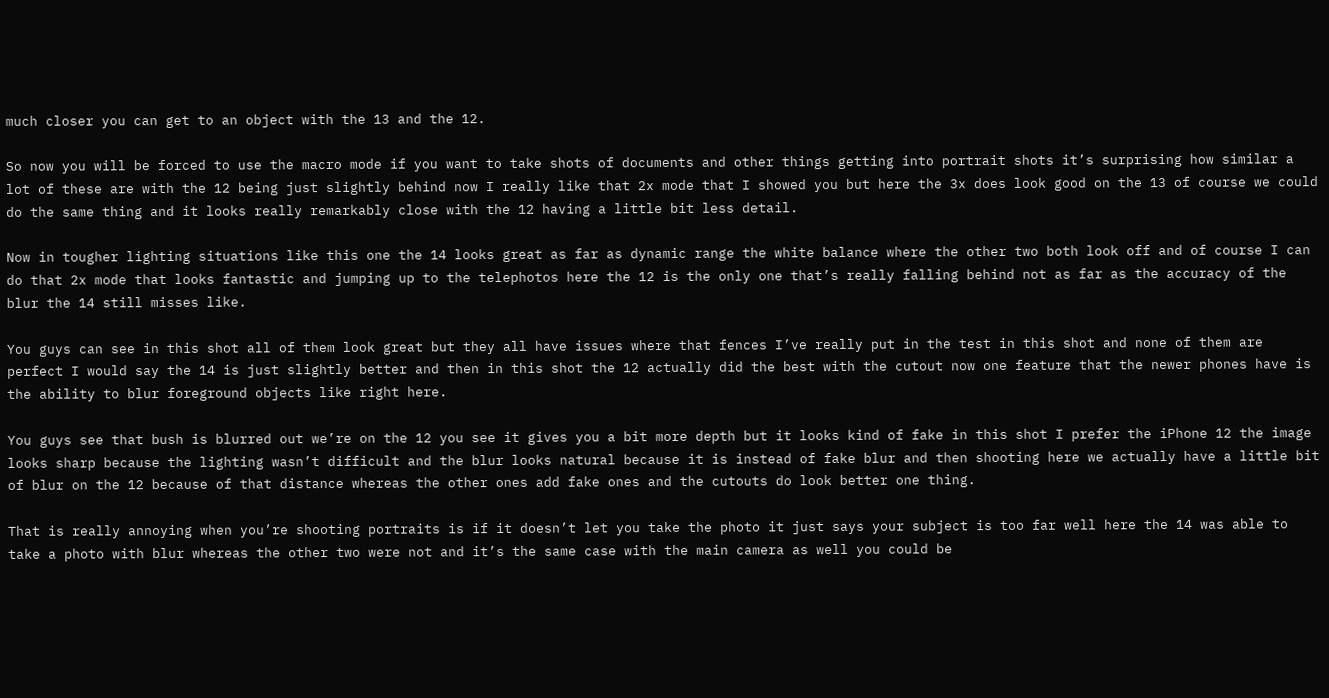much closer you can get to an object with the 13 and the 12.

So now you will be forced to use the macro mode if you want to take shots of documents and other things getting into portrait shots it’s surprising how similar a lot of these are with the 12 being just slightly behind now I really like that 2x mode that I showed you but here the 3x does look good on the 13 of course we could do the same thing and it looks really remarkably close with the 12 having a little bit less detail.

Now in tougher lighting situations like this one the 14 looks great as far as dynamic range the white balance where the other two both look off and of course I can do that 2x mode that looks fantastic and jumping up to the telephotos here the 12 is the only one that’s really falling behind not as far as the accuracy of the blur the 14 still misses like.

You guys can see in this shot all of them look great but they all have issues where that fences I’ve really put in the test in this shot and none of them are perfect I would say the 14 is just slightly better and then in this shot the 12 actually did the best with the cutout now one feature that the newer phones have is the ability to blur foreground objects like right here.

You guys see that bush is blurred out we’re on the 12 you see it gives you a bit more depth but it looks kind of fake in this shot I prefer the iPhone 12 the image looks sharp because the lighting wasn’t difficult and the blur looks natural because it is instead of fake blur and then shooting here we actually have a little bit of blur on the 12 because of that distance whereas the other ones add fake ones and the cutouts do look better one thing.

That is really annoying when you’re shooting portraits is if it doesn’t let you take the photo it just says your subject is too far well here the 14 was able to take a photo with blur whereas the other two were not and it’s the same case with the main camera as well you could be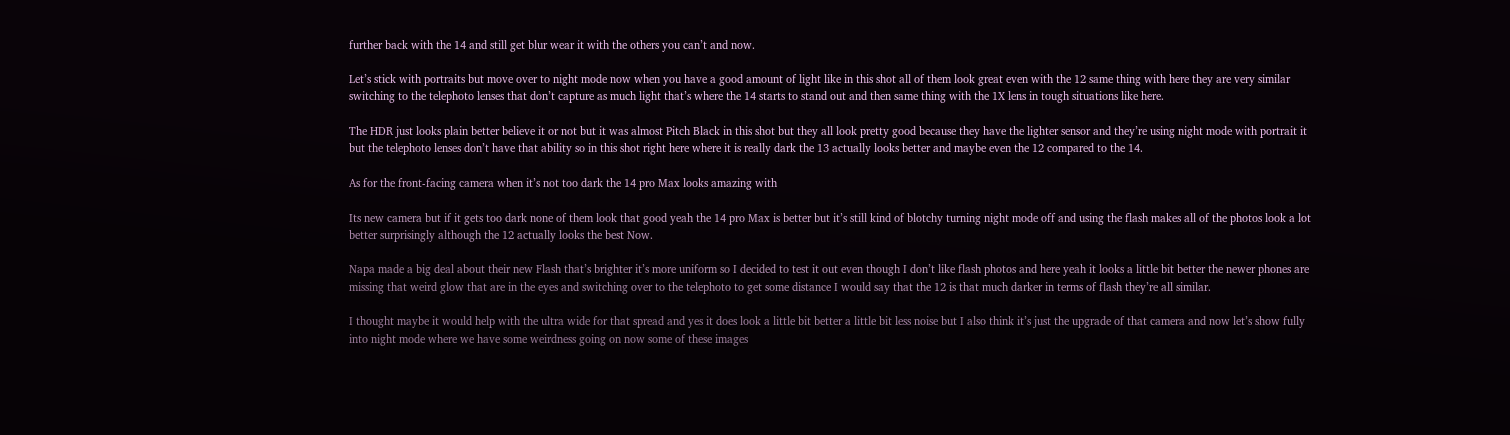further back with the 14 and still get blur wear it with the others you can’t and now.

Let’s stick with portraits but move over to night mode now when you have a good amount of light like in this shot all of them look great even with the 12 same thing with here they are very similar switching to the telephoto lenses that don’t capture as much light that’s where the 14 starts to stand out and then same thing with the 1X lens in tough situations like here.

The HDR just looks plain better believe it or not but it was almost Pitch Black in this shot but they all look pretty good because they have the lighter sensor and they’re using night mode with portrait it but the telephoto lenses don’t have that ability so in this shot right here where it is really dark the 13 actually looks better and maybe even the 12 compared to the 14.

As for the front-facing camera when it’s not too dark the 14 pro Max looks amazing with

Its new camera but if it gets too dark none of them look that good yeah the 14 pro Max is better but it’s still kind of blotchy turning night mode off and using the flash makes all of the photos look a lot better surprisingly although the 12 actually looks the best Now.

Napa made a big deal about their new Flash that’s brighter it’s more uniform so I decided to test it out even though I don’t like flash photos and here yeah it looks a little bit better the newer phones are missing that weird glow that are in the eyes and switching over to the telephoto to get some distance I would say that the 12 is that much darker in terms of flash they’re all similar.

I thought maybe it would help with the ultra wide for that spread and yes it does look a little bit better a little bit less noise but I also think it’s just the upgrade of that camera and now let’s show fully into night mode where we have some weirdness going on now some of these images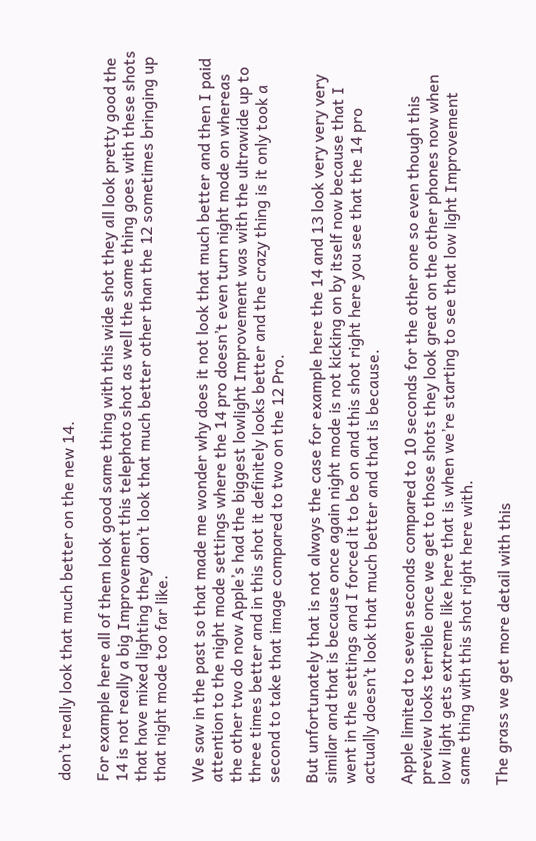don’t really look that much better on the new 14.

For example here all of them look good same thing with this wide shot they all look pretty good the 14 is not really a big Improvement this telephoto shot as well the same thing goes with these shots that have mixed lighting they don’t look that much better other than the 12 sometimes bringing up that night mode too far like.

We saw in the past so that made me wonder why does it not look that much better and then I paid attention to the night mode settings where the 14 pro doesn’t even turn night mode on whereas the other two do now Apple’s had the biggest lowlight Improvement was with the ultrawide up to three times better and in this shot it definitely looks better and the crazy thing is it only took a second to take that image compared to two on the 12 Pro.

But unfortunately that is not always the case for example here the 14 and 13 look very very very similar and that is because once again night mode is not kicking on by itself now because that I went in the settings and I forced it to be on and this shot right here you see that the 14 pro actually doesn’t look that much better and that is because.

Apple limited to seven seconds compared to 10 seconds for the other one so even though this preview looks terrible once we get to those shots they look great on the other phones now when low light gets extreme like here that is when we’re starting to see that low light Improvement same thing with this shot right here with.

The grass we get more detail with this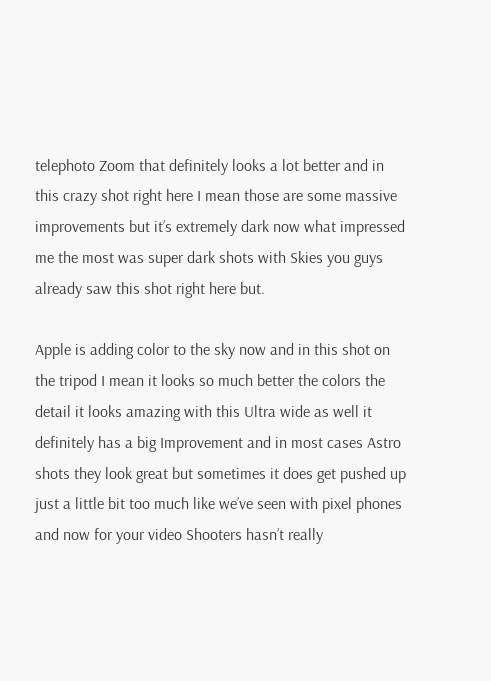telephoto Zoom that definitely looks a lot better and in this crazy shot right here I mean those are some massive improvements but it’s extremely dark now what impressed me the most was super dark shots with Skies you guys already saw this shot right here but.

Apple is adding color to the sky now and in this shot on the tripod I mean it looks so much better the colors the detail it looks amazing with this Ultra wide as well it definitely has a big Improvement and in most cases Astro shots they look great but sometimes it does get pushed up just a little bit too much like we’ve seen with pixel phones and now for your video Shooters hasn’t really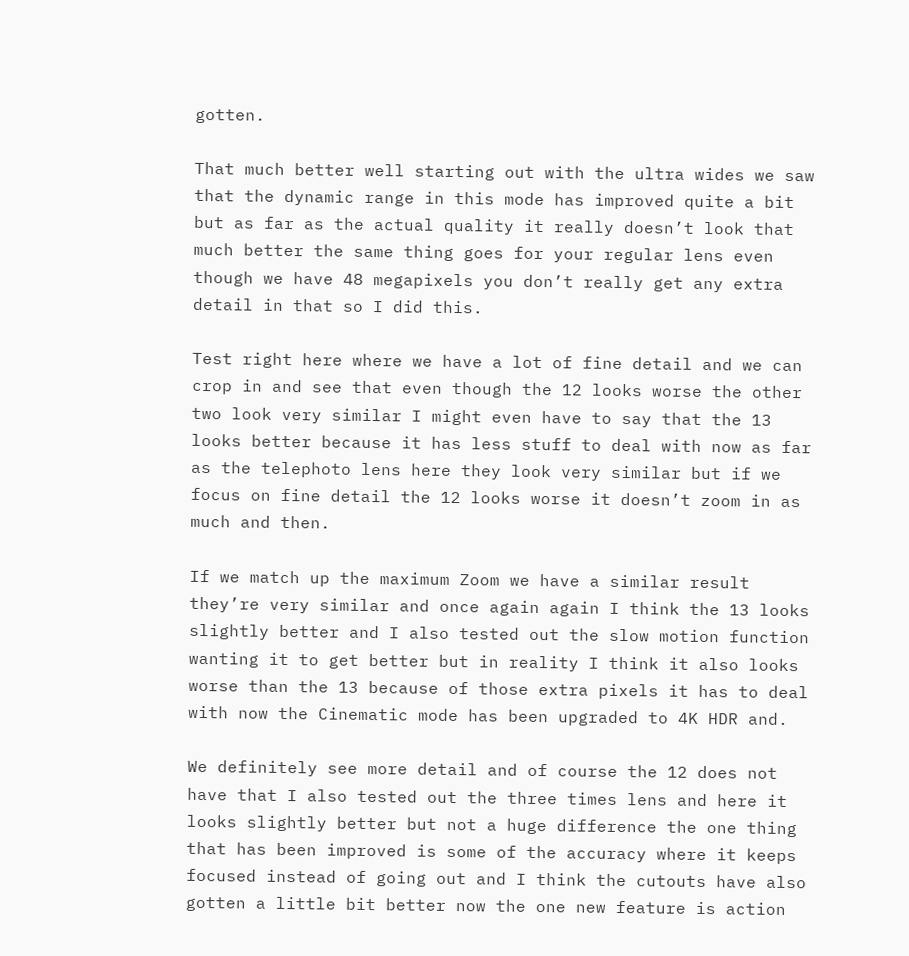gotten.

That much better well starting out with the ultra wides we saw that the dynamic range in this mode has improved quite a bit but as far as the actual quality it really doesn’t look that much better the same thing goes for your regular lens even though we have 48 megapixels you don’t really get any extra detail in that so I did this.

Test right here where we have a lot of fine detail and we can crop in and see that even though the 12 looks worse the other two look very similar I might even have to say that the 13 looks better because it has less stuff to deal with now as far as the telephoto lens here they look very similar but if we focus on fine detail the 12 looks worse it doesn’t zoom in as much and then.

If we match up the maximum Zoom we have a similar result they’re very similar and once again again I think the 13 looks slightly better and I also tested out the slow motion function wanting it to get better but in reality I think it also looks worse than the 13 because of those extra pixels it has to deal with now the Cinematic mode has been upgraded to 4K HDR and.

We definitely see more detail and of course the 12 does not have that I also tested out the three times lens and here it looks slightly better but not a huge difference the one thing that has been improved is some of the accuracy where it keeps focused instead of going out and I think the cutouts have also gotten a little bit better now the one new feature is action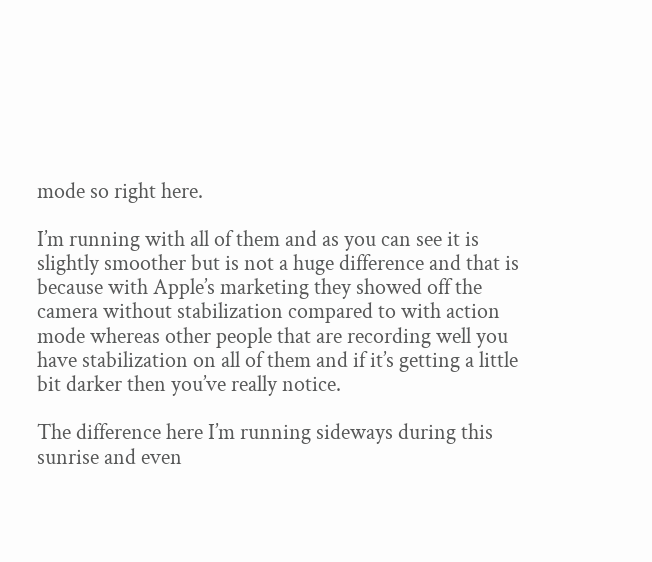mode so right here.

I’m running with all of them and as you can see it is slightly smoother but is not a huge difference and that is because with Apple’s marketing they showed off the camera without stabilization compared to with action mode whereas other people that are recording well you have stabilization on all of them and if it’s getting a little bit darker then you’ve really notice.

The difference here I’m running sideways during this sunrise and even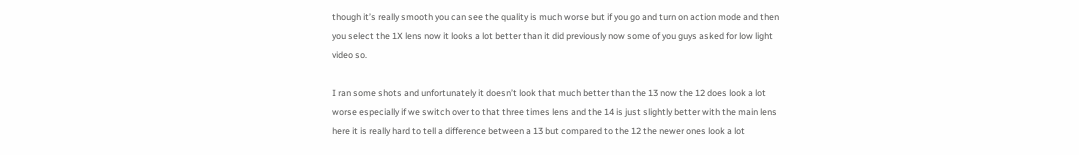though it’s really smooth you can see the quality is much worse but if you go and turn on action mode and then you select the 1X lens now it looks a lot better than it did previously now some of you guys asked for low light video so.

I ran some shots and unfortunately it doesn’t look that much better than the 13 now the 12 does look a lot worse especially if we switch over to that three times lens and the 14 is just slightly better with the main lens here it is really hard to tell a difference between a 13 but compared to the 12 the newer ones look a lot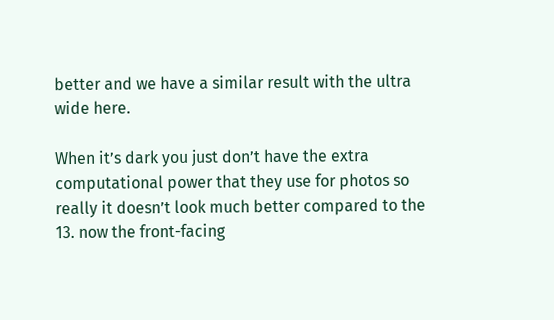better and we have a similar result with the ultra wide here.

When it’s dark you just don’t have the extra computational power that they use for photos so really it doesn’t look much better compared to the 13. now the front-facing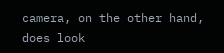camera, on the other hand, does look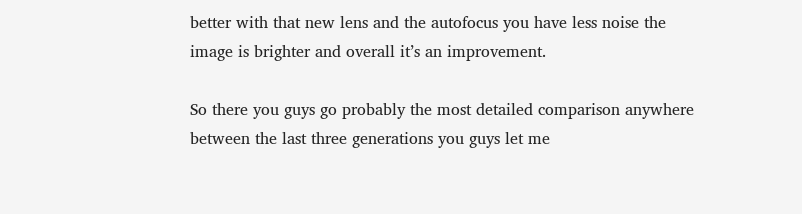better with that new lens and the autofocus you have less noise the image is brighter and overall it’s an improvement.

So there you guys go probably the most detailed comparison anywhere between the last three generations you guys let me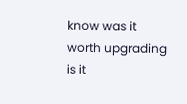know was it worth upgrading is it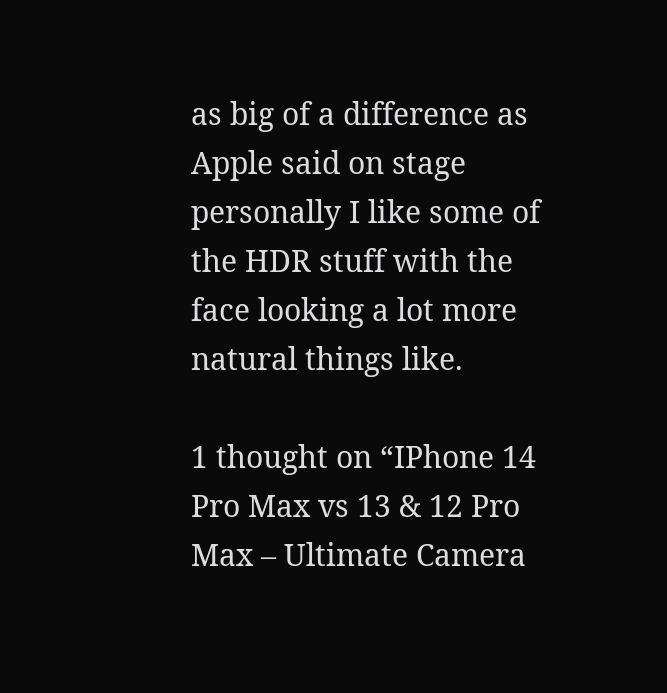as big of a difference as Apple said on stage personally I like some of the HDR stuff with the face looking a lot more natural things like.

1 thought on “IPhone 14 Pro Max vs 13 & 12 Pro Max – Ultimate Camera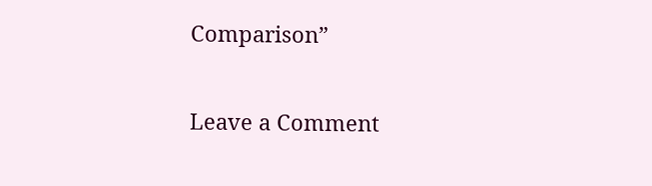Comparison”

Leave a Comment